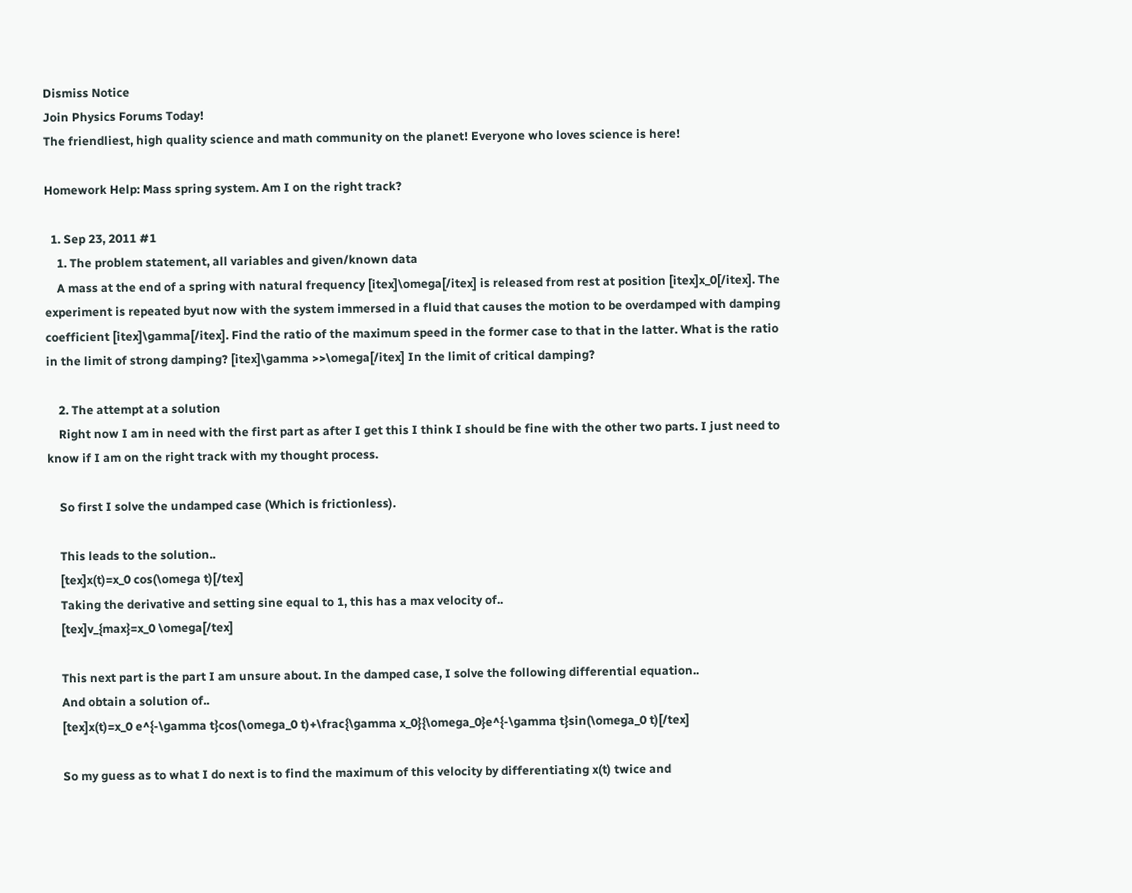Dismiss Notice
Join Physics Forums Today!
The friendliest, high quality science and math community on the planet! Everyone who loves science is here!

Homework Help: Mass spring system. Am I on the right track?

  1. Sep 23, 2011 #1
    1. The problem statement, all variables and given/known data
    A mass at the end of a spring with natural frequency [itex]\omega[/itex] is released from rest at position [itex]x_0[/itex]. The experiment is repeated byut now with the system immersed in a fluid that causes the motion to be overdamped with damping coefficient [itex]\gamma[/itex]. Find the ratio of the maximum speed in the former case to that in the latter. What is the ratio in the limit of strong damping? [itex]\gamma >>\omega[/itex] In the limit of critical damping?

    2. The attempt at a solution
    Right now I am in need with the first part as after I get this I think I should be fine with the other two parts. I just need to know if I am on the right track with my thought process.

    So first I solve the undamped case (Which is frictionless).

    This leads to the solution..
    [tex]x(t)=x_0 cos(\omega t)[/tex]
    Taking the derivative and setting sine equal to 1, this has a max velocity of..
    [tex]v_{max}=x_0 \omega[/tex]

    This next part is the part I am unsure about. In the damped case, I solve the following differential equation..
    And obtain a solution of..
    [tex]x(t)=x_0 e^{-\gamma t}cos(\omega_0 t)+\frac{\gamma x_0}{\omega_0}e^{-\gamma t}sin(\omega_0 t)[/tex]

    So my guess as to what I do next is to find the maximum of this velocity by differentiating x(t) twice and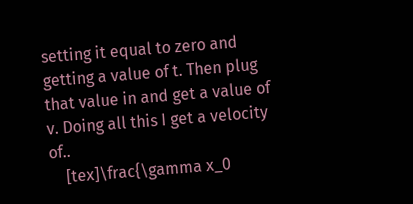setting it equal to zero and getting a value of t. Then plug that value in and get a value of v. Doing all this I get a velocity of..
    [tex]\frac{\gamma x_0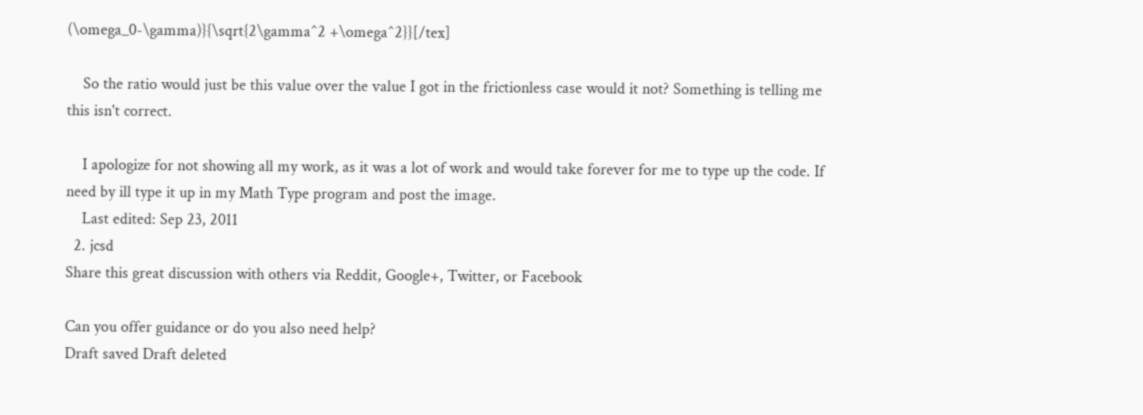(\omega_0-\gamma)}{\sqrt{2\gamma^2 +\omega^2}}[/tex]

    So the ratio would just be this value over the value I got in the frictionless case would it not? Something is telling me this isn't correct.

    I apologize for not showing all my work, as it was a lot of work and would take forever for me to type up the code. If need by ill type it up in my Math Type program and post the image.
    Last edited: Sep 23, 2011
  2. jcsd
Share this great discussion with others via Reddit, Google+, Twitter, or Facebook

Can you offer guidance or do you also need help?
Draft saved Draft deleted